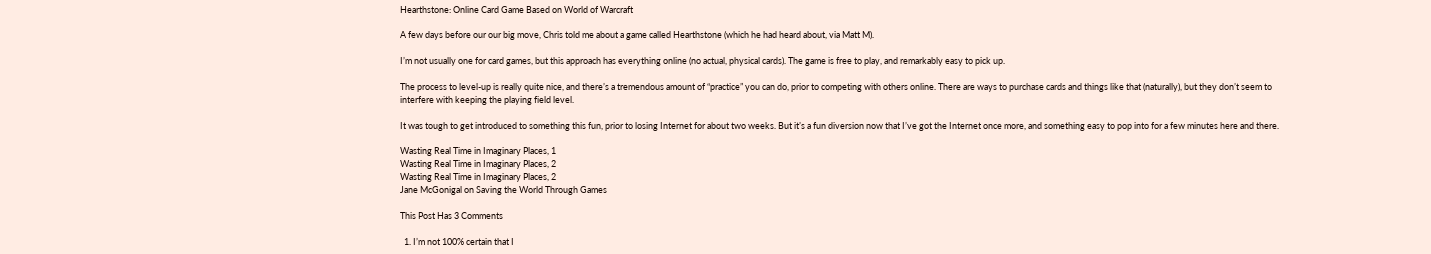Hearthstone: Online Card Game Based on World of Warcraft

A few days before our our big move, Chris told me about a game called Hearthstone (which he had heard about, via Matt M).

I’m not usually one for card games, but this approach has everything online (no actual, physical cards). The game is free to play, and remarkably easy to pick up.

The process to level-up is really quite nice, and there’s a tremendous amount of “practice” you can do, prior to competing with others online. There are ways to purchase cards and things like that (naturally), but they don’t seem to interfere with keeping the playing field level.

It was tough to get introduced to something this fun, prior to losing Internet for about two weeks. But it’s a fun diversion now that I’ve got the Internet once more, and something easy to pop into for a few minutes here and there.

Wasting Real Time in Imaginary Places, 1
Wasting Real Time in Imaginary Places, 2
Wasting Real Time in Imaginary Places, 2
Jane McGonigal on Saving the World Through Games

This Post Has 3 Comments

  1. I’m not 100% certain that I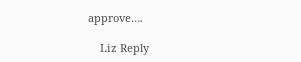approve….

    Liz Reply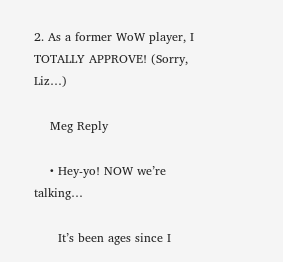2. As a former WoW player, I TOTALLY APPROVE! (Sorry, Liz…)

    Meg Reply

    • Hey-yo! NOW we’re talking…

      It’s been ages since I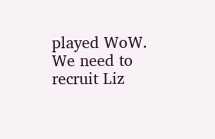played WoW. We need to recruit Liz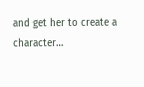and get her to create a character…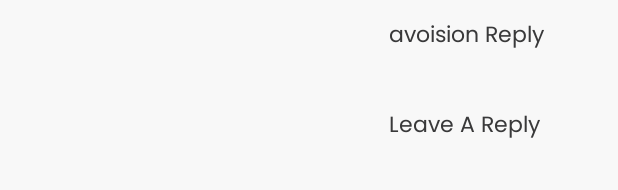avoision Reply

Leave A Reply